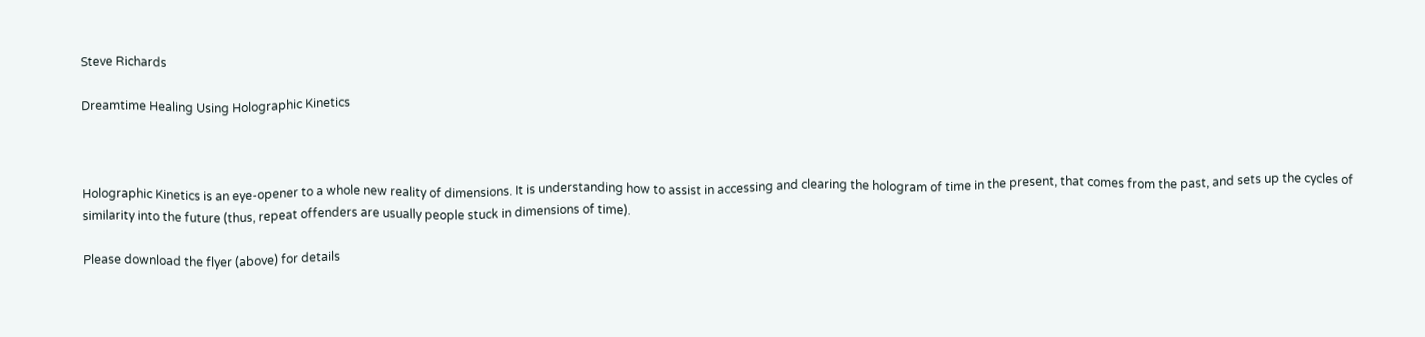Steve Richards

Dreamtime Healing Using Holographic Kinetics



Holographic Kinetics is an eye-opener to a whole new reality of dimensions. It is understanding how to assist in accessing and clearing the hologram of time in the present, that comes from the past, and sets up the cycles of similarity into the future (thus, repeat offenders are usually people stuck in dimensions of time).

Please download the flyer (above) for details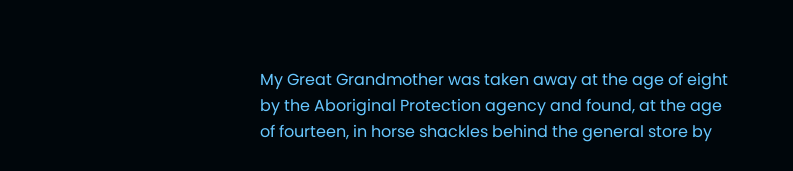My Great Grandmother was taken away at the age of eight by the Aboriginal Protection agency and found, at the age of fourteen, in horse shackles behind the general store by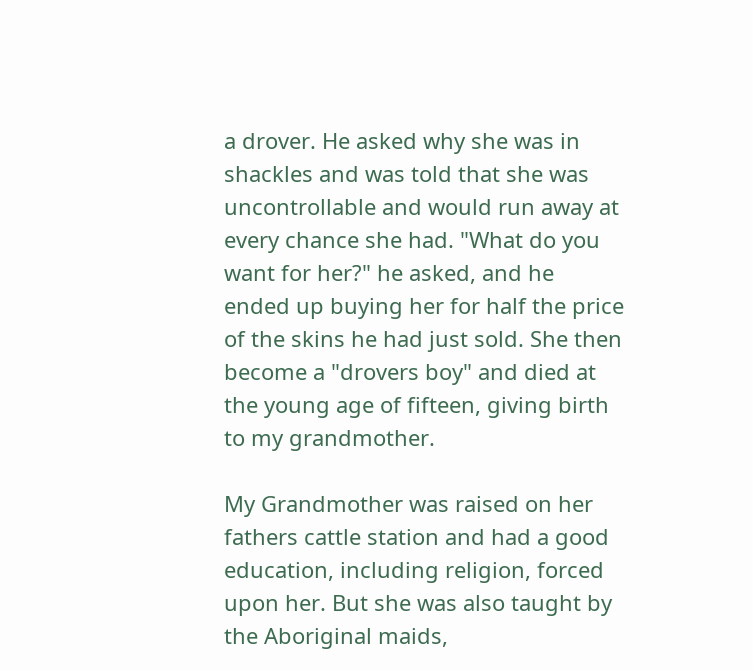a drover. He asked why she was in shackles and was told that she was uncontrollable and would run away at every chance she had. "What do you want for her?" he asked, and he ended up buying her for half the price of the skins he had just sold. She then become a "drovers boy" and died at the young age of fifteen, giving birth to my grandmother.

My Grandmother was raised on her fathers cattle station and had a good education, including religion, forced upon her. But she was also taught by the Aboriginal maids,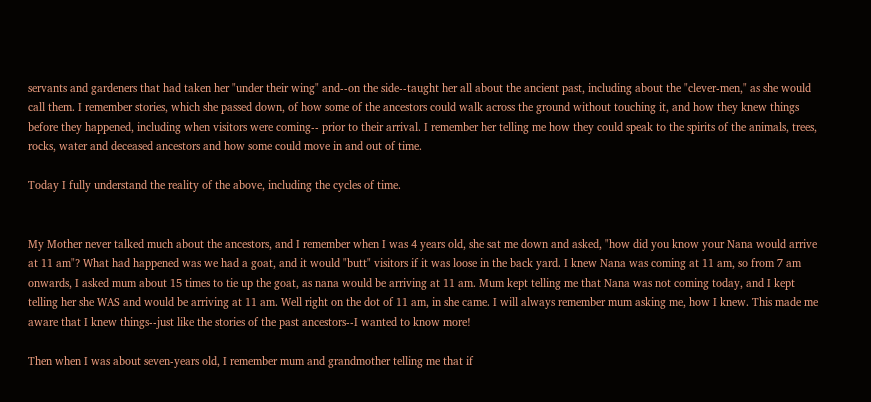servants and gardeners that had taken her "under their wing" and--on the side--taught her all about the ancient past, including about the "clever-men," as she would call them. I remember stories, which she passed down, of how some of the ancestors could walk across the ground without touching it, and how they knew things before they happened, including when visitors were coming-- prior to their arrival. I remember her telling me how they could speak to the spirits of the animals, trees, rocks, water and deceased ancestors and how some could move in and out of time.

Today I fully understand the reality of the above, including the cycles of time.


My Mother never talked much about the ancestors, and I remember when I was 4 years old, she sat me down and asked, "how did you know your Nana would arrive at 11 am"? What had happened was we had a goat, and it would "butt" visitors if it was loose in the back yard. I knew Nana was coming at 11 am, so from 7 am onwards, I asked mum about 15 times to tie up the goat, as nana would be arriving at 11 am. Mum kept telling me that Nana was not coming today, and I kept telling her she WAS and would be arriving at 11 am. Well right on the dot of 11 am, in she came. I will always remember mum asking me, how I knew. This made me aware that I knew things--just like the stories of the past ancestors--I wanted to know more!

Then when I was about seven-years old, I remember mum and grandmother telling me that if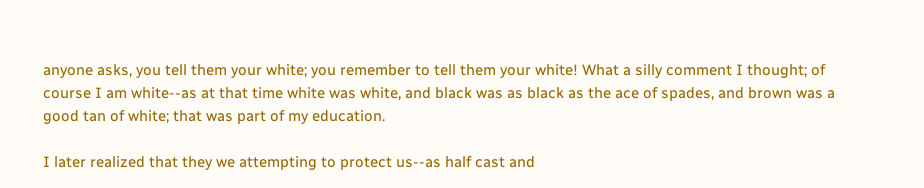anyone asks, you tell them your white; you remember to tell them your white! What a silly comment I thought; of course I am white--as at that time white was white, and black was as black as the ace of spades, and brown was a good tan of white; that was part of my education.

I later realized that they we attempting to protect us--as half cast and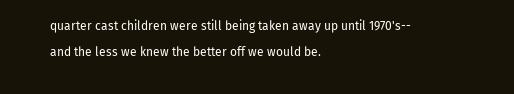quarter cast children were still being taken away up until 1970's-- and the less we knew the better off we would be.